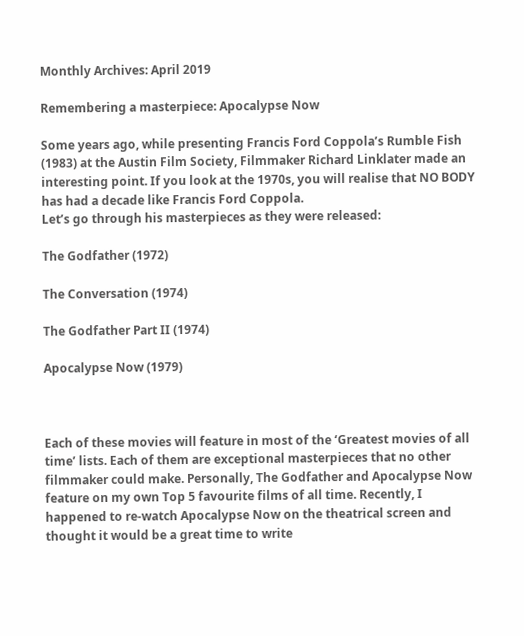Monthly Archives: April 2019

Remembering a masterpiece: Apocalypse Now

Some years ago, while presenting Francis Ford Coppola’s Rumble Fish (1983) at the Austin Film Society, Filmmaker Richard Linklater made an interesting point. If you look at the 1970s, you will realise that NO BODY has had a decade like Francis Ford Coppola.
Let’s go through his masterpieces as they were released:

The Godfather (1972)

The Conversation (1974)

The Godfather Part II (1974)

Apocalypse Now (1979)



Each of these movies will feature in most of the ‘Greatest movies of all time’ lists. Each of them are exceptional masterpieces that no other filmmaker could make. Personally, The Godfather and Apocalypse Now feature on my own Top 5 favourite films of all time. Recently, I happened to re-watch Apocalypse Now on the theatrical screen and thought it would be a great time to write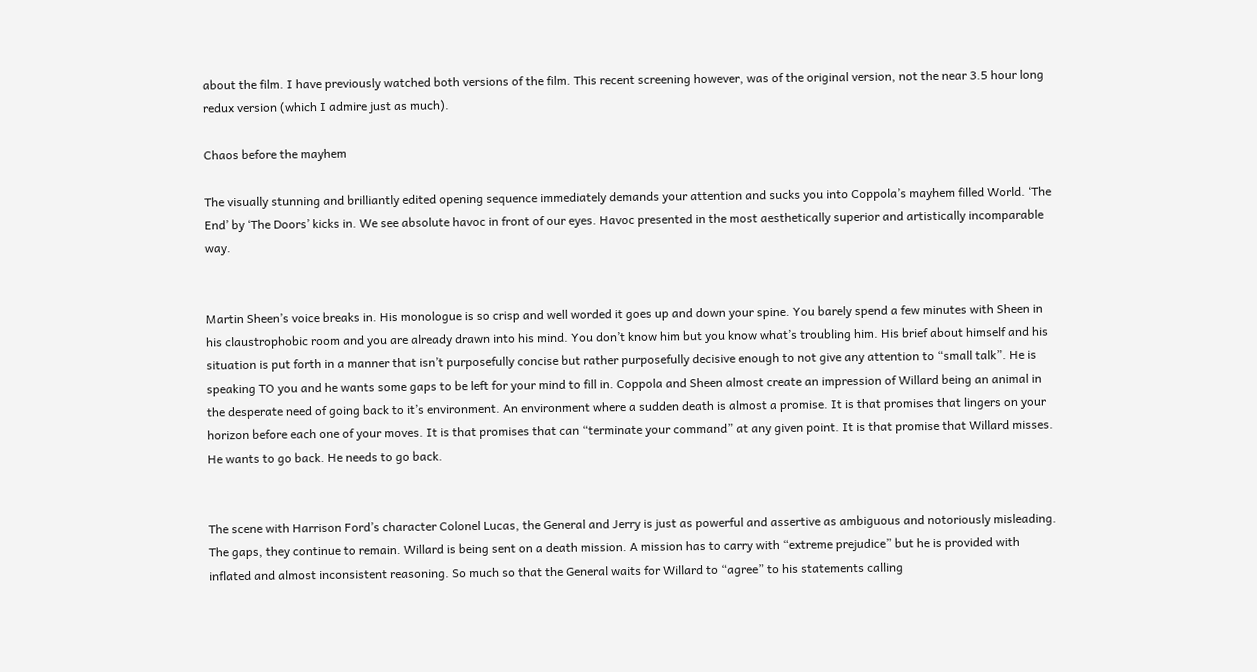about the film. I have previously watched both versions of the film. This recent screening however, was of the original version, not the near 3.5 hour long redux version (which I admire just as much).

Chaos before the mayhem

The visually stunning and brilliantly edited opening sequence immediately demands your attention and sucks you into Coppola’s mayhem filled World. ‘The End’ by ‘The Doors’ kicks in. We see absolute havoc in front of our eyes. Havoc presented in the most aesthetically superior and artistically incomparable way.


Martin Sheen’s voice breaks in. His monologue is so crisp and well worded it goes up and down your spine. You barely spend a few minutes with Sheen in his claustrophobic room and you are already drawn into his mind. You don’t know him but you know what’s troubling him. His brief about himself and his situation is put forth in a manner that isn’t purposefully concise but rather purposefully decisive enough to not give any attention to “small talk”. He is speaking TO you and he wants some gaps to be left for your mind to fill in. Coppola and Sheen almost create an impression of Willard being an animal in the desperate need of going back to it’s environment. An environment where a sudden death is almost a promise. It is that promises that lingers on your horizon before each one of your moves. It is that promises that can “terminate your command” at any given point. It is that promise that Willard misses. He wants to go back. He needs to go back.


The scene with Harrison Ford’s character Colonel Lucas, the General and Jerry is just as powerful and assertive as ambiguous and notoriously misleading. The gaps, they continue to remain. Willard is being sent on a death mission. A mission has to carry with “extreme prejudice” but he is provided with inflated and almost inconsistent reasoning. So much so that the General waits for Willard to “agree” to his statements calling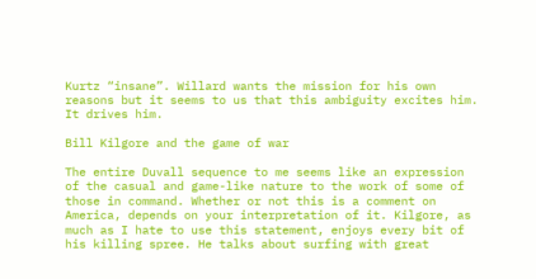Kurtz “insane”. Willard wants the mission for his own reasons but it seems to us that this ambiguity excites him. It drives him.

Bill Kilgore and the game of war

The entire Duvall sequence to me seems like an expression of the casual and game-like nature to the work of some of those in command. Whether or not this is a comment on America, depends on your interpretation of it. Kilgore, as much as I hate to use this statement, enjoys every bit of his killing spree. He talks about surfing with great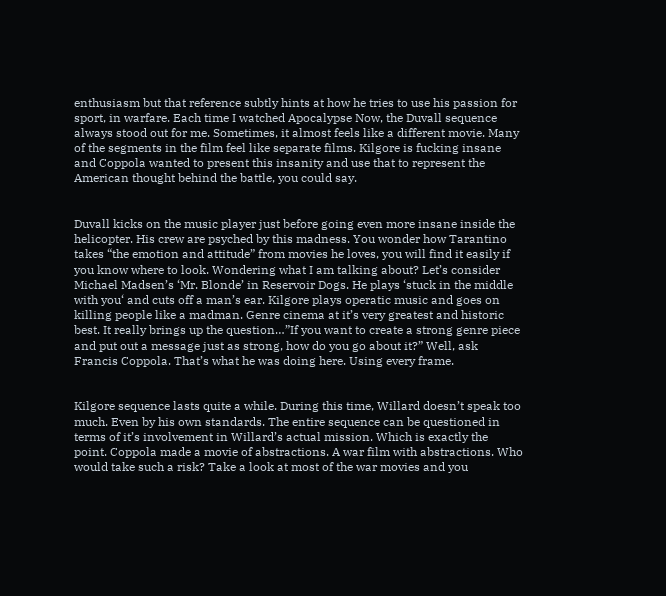enthusiasm but that reference subtly hints at how he tries to use his passion for sport, in warfare. Each time I watched Apocalypse Now, the Duvall sequence always stood out for me. Sometimes, it almost feels like a different movie. Many of the segments in the film feel like separate films. Kilgore is fucking insane and Coppola wanted to present this insanity and use that to represent the American thought behind the battle, you could say.


Duvall kicks on the music player just before going even more insane inside the helicopter. His crew are psyched by this madness. You wonder how Tarantino takes “the emotion and attitude” from movies he loves, you will find it easily if you know where to look. Wondering what I am talking about? Let’s consider Michael Madsen’s ‘Mr. Blonde’ in Reservoir Dogs. He plays ‘stuck in the middle with you‘ and cuts off a man’s ear. Kilgore plays operatic music and goes on killing people like a madman. Genre cinema at it’s very greatest and historic best. It really brings up the question…”If you want to create a strong genre piece and put out a message just as strong, how do you go about it?” Well, ask Francis Coppola. That’s what he was doing here. Using every frame.


Kilgore sequence lasts quite a while. During this time, Willard doesn’t speak too much. Even by his own standards. The entire sequence can be questioned in terms of it’s involvement in Willard’s actual mission. Which is exactly the point. Coppola made a movie of abstractions. A war film with abstractions. Who would take such a risk? Take a look at most of the war movies and you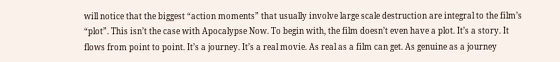will notice that the biggest “action moments” that usually involve large scale destruction are integral to the film’s “plot”. This isn’t the case with Apocalypse Now. To begin with, the film doesn’t even have a plot. It’s a story. It flows from point to point. It’s a journey. It’s a real movie. As real as a film can get. As genuine as a journey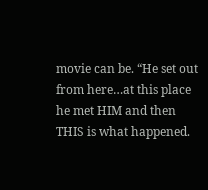movie can be. “He set out from here…at this place he met HIM and then THIS is what happened.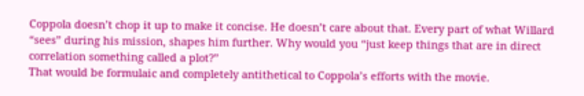Coppola doesn’t chop it up to make it concise. He doesn’t care about that. Every part of what Willard “sees” during his mission, shapes him further. Why would you “just keep things that are in direct correlation something called a plot?”
That would be formulaic and completely antithetical to Coppola’s efforts with the movie.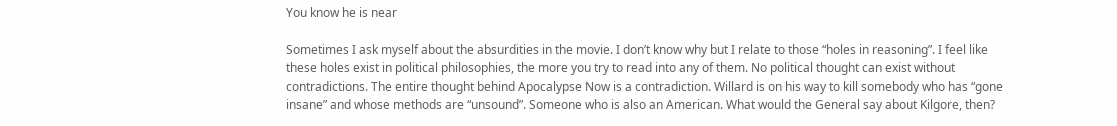You know he is near

Sometimes I ask myself about the absurdities in the movie. I don’t know why but I relate to those “holes in reasoning”. I feel like these holes exist in political philosophies, the more you try to read into any of them. No political thought can exist without contradictions. The entire thought behind Apocalypse Now is a contradiction. Willard is on his way to kill somebody who has “gone insane” and whose methods are “unsound”. Someone who is also an American. What would the General say about Kilgore, then?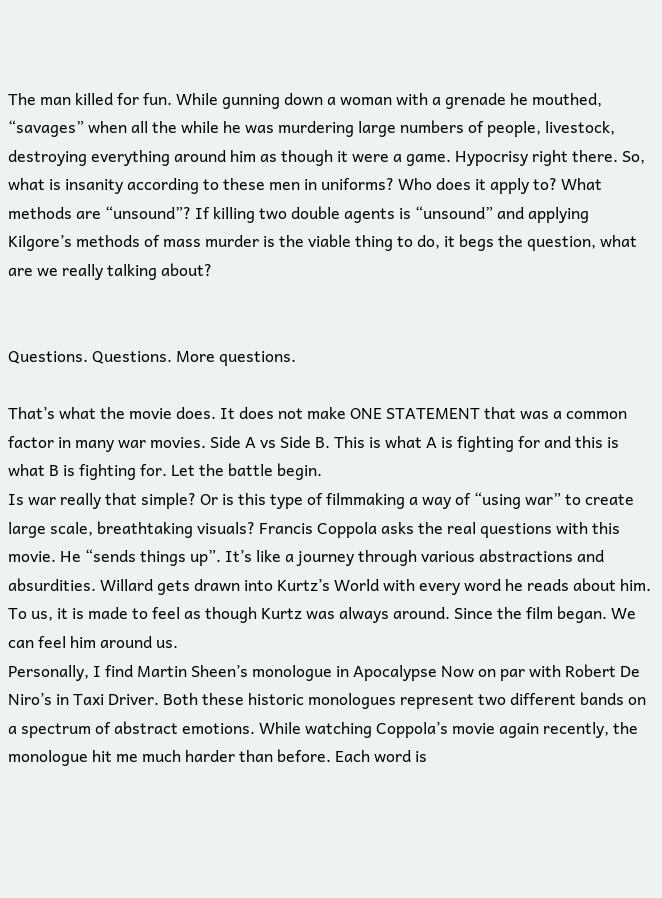The man killed for fun. While gunning down a woman with a grenade he mouthed, “savages” when all the while he was murdering large numbers of people, livestock, destroying everything around him as though it were a game. Hypocrisy right there. So, what is insanity according to these men in uniforms? Who does it apply to? What methods are “unsound”? If killing two double agents is “unsound” and applying Kilgore’s methods of mass murder is the viable thing to do, it begs the question, what are we really talking about?


Questions. Questions. More questions.

That’s what the movie does. It does not make ONE STATEMENT that was a common factor in many war movies. Side A vs Side B. This is what A is fighting for and this is what B is fighting for. Let the battle begin.
Is war really that simple? Or is this type of filmmaking a way of “using war” to create large scale, breathtaking visuals? Francis Coppola asks the real questions with this movie. He “sends things up”. It’s like a journey through various abstractions and absurdities. Willard gets drawn into Kurtz’s World with every word he reads about him. To us, it is made to feel as though Kurtz was always around. Since the film began. We can feel him around us.
Personally, I find Martin Sheen’s monologue in Apocalypse Now on par with Robert De Niro’s in Taxi Driver. Both these historic monologues represent two different bands on a spectrum of abstract emotions. While watching Coppola’s movie again recently, the monologue hit me much harder than before. Each word is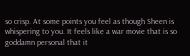so crisp. At some points you feel as though Sheen is whispering to you. It feels like a war movie that is so goddamn personal that it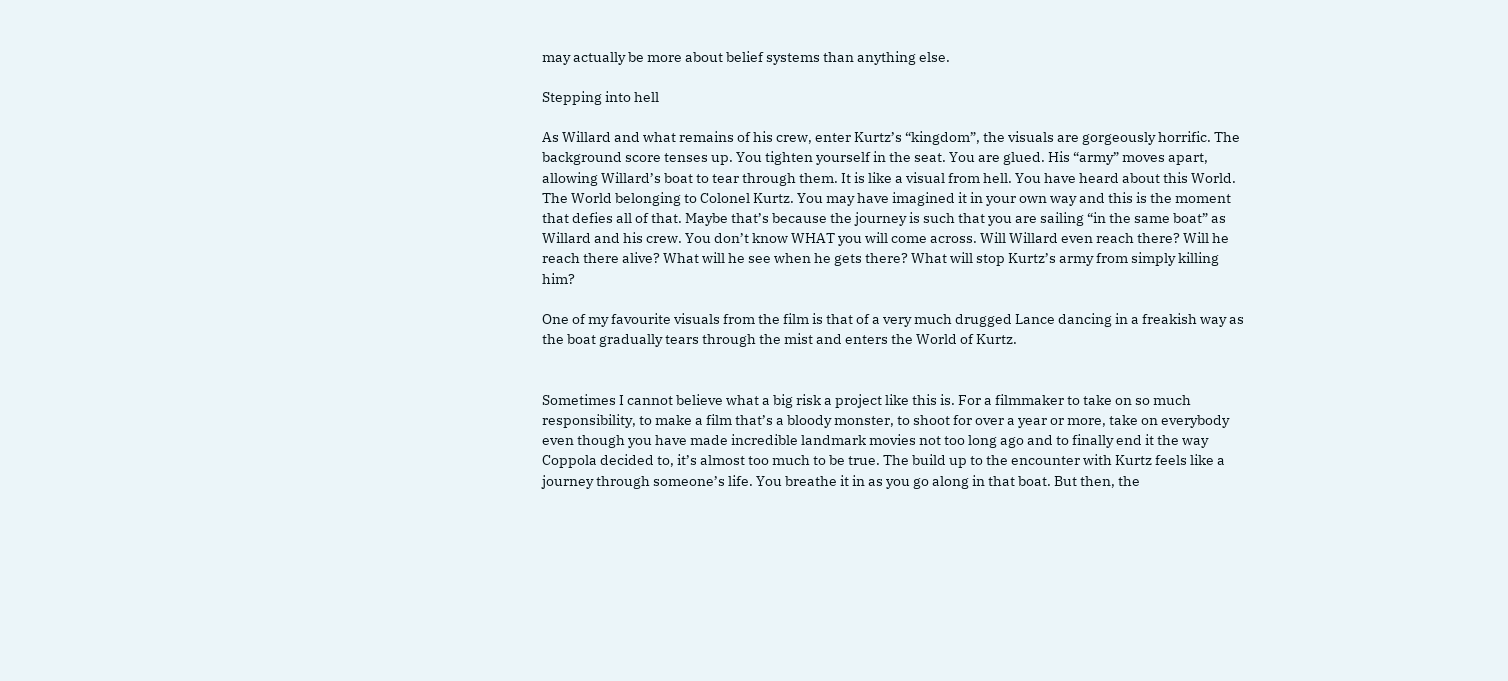may actually be more about belief systems than anything else.

Stepping into hell

As Willard and what remains of his crew, enter Kurtz’s “kingdom”, the visuals are gorgeously horrific. The background score tenses up. You tighten yourself in the seat. You are glued. His “army” moves apart, allowing Willard’s boat to tear through them. It is like a visual from hell. You have heard about this World. The World belonging to Colonel Kurtz. You may have imagined it in your own way and this is the moment that defies all of that. Maybe that’s because the journey is such that you are sailing “in the same boat” as Willard and his crew. You don’t know WHAT you will come across. Will Willard even reach there? Will he reach there alive? What will he see when he gets there? What will stop Kurtz’s army from simply killing him?

One of my favourite visuals from the film is that of a very much drugged Lance dancing in a freakish way as the boat gradually tears through the mist and enters the World of Kurtz.


Sometimes I cannot believe what a big risk a project like this is. For a filmmaker to take on so much responsibility, to make a film that’s a bloody monster, to shoot for over a year or more, take on everybody even though you have made incredible landmark movies not too long ago and to finally end it the way Coppola decided to, it’s almost too much to be true. The build up to the encounter with Kurtz feels like a journey through someone’s life. You breathe it in as you go along in that boat. But then, the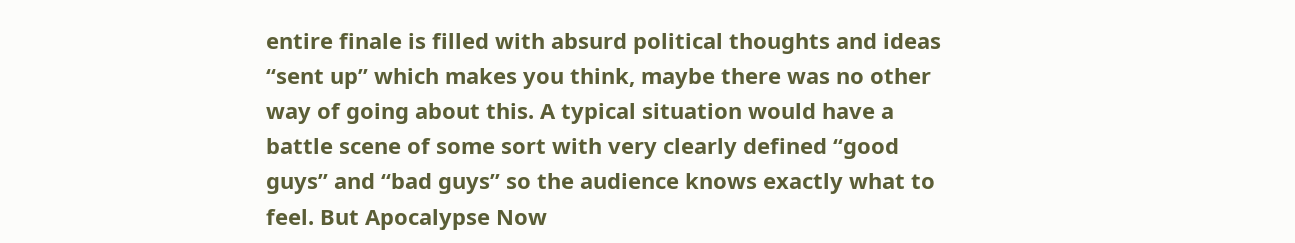entire finale is filled with absurd political thoughts and ideas “sent up” which makes you think, maybe there was no other way of going about this. A typical situation would have a battle scene of some sort with very clearly defined “good guys” and “bad guys” so the audience knows exactly what to feel. But Apocalypse Now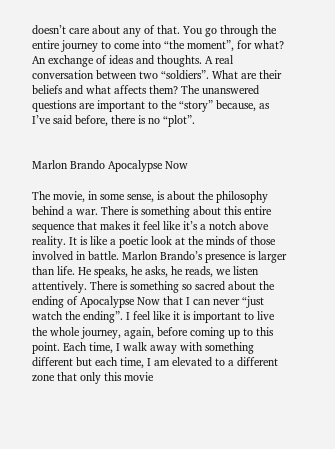doesn’t care about any of that. You go through the entire journey to come into “the moment”, for what? An exchange of ideas and thoughts. A real conversation between two “soldiers”. What are their beliefs and what affects them? The unanswered questions are important to the “story” because, as I’ve said before, there is no “plot”.


Marlon Brando Apocalypse Now

The movie, in some sense, is about the philosophy behind a war. There is something about this entire sequence that makes it feel like it’s a notch above reality. It is like a poetic look at the minds of those involved in battle. Marlon Brando’s presence is larger than life. He speaks, he asks, he reads, we listen attentively. There is something so sacred about the ending of Apocalypse Now that I can never “just watch the ending”. I feel like it is important to live the whole journey, again, before coming up to this point. Each time, I walk away with something different but each time, I am elevated to a different zone that only this movie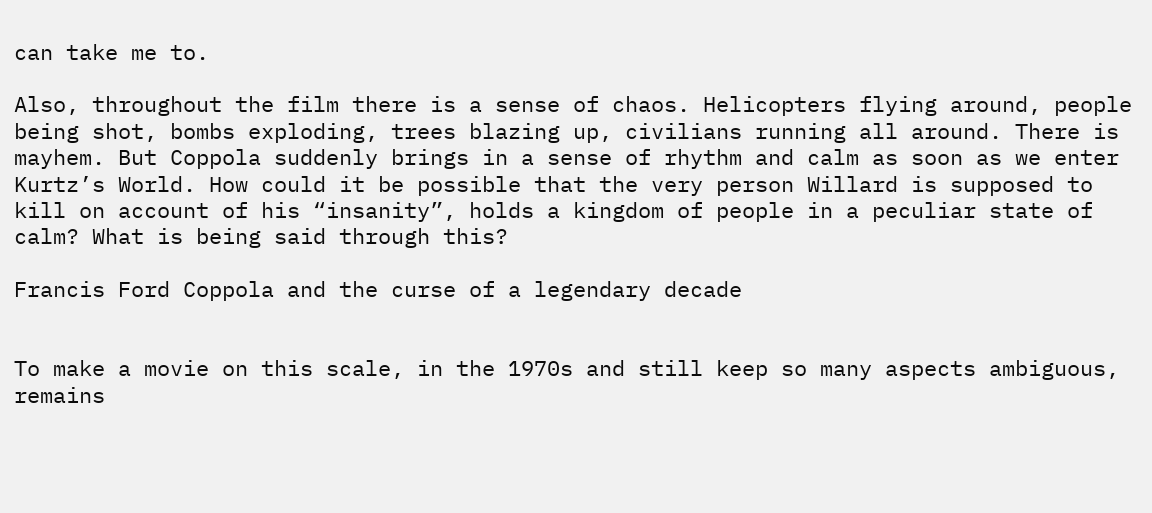can take me to.

Also, throughout the film there is a sense of chaos. Helicopters flying around, people being shot, bombs exploding, trees blazing up, civilians running all around. There is mayhem. But Coppola suddenly brings in a sense of rhythm and calm as soon as we enter Kurtz’s World. How could it be possible that the very person Willard is supposed to kill on account of his “insanity”, holds a kingdom of people in a peculiar state of calm? What is being said through this?

Francis Ford Coppola and the curse of a legendary decade


To make a movie on this scale, in the 1970s and still keep so many aspects ambiguous, remains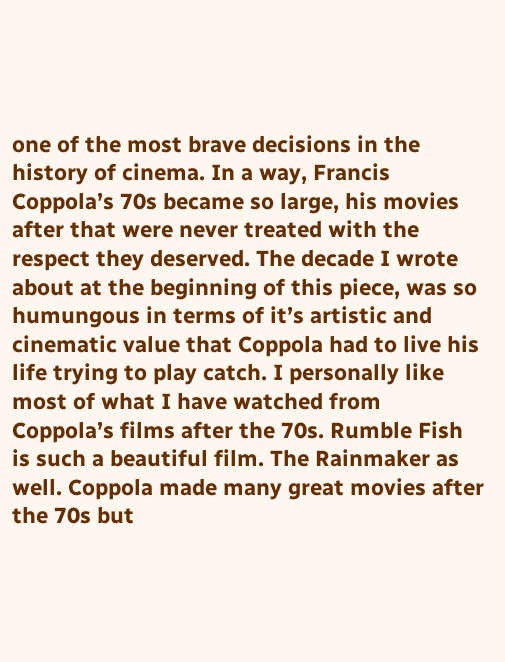one of the most brave decisions in the history of cinema. In a way, Francis Coppola’s 70s became so large, his movies after that were never treated with the respect they deserved. The decade I wrote about at the beginning of this piece, was so humungous in terms of it’s artistic and cinematic value that Coppola had to live his life trying to play catch. I personally like most of what I have watched from Coppola’s films after the 70s. Rumble Fish is such a beautiful film. The Rainmaker as well. Coppola made many great movies after the 70s but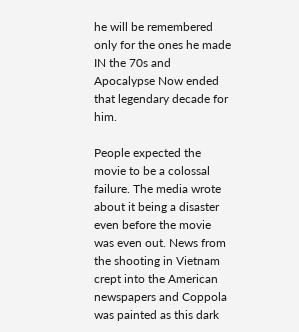he will be remembered only for the ones he made IN the 70s and Apocalypse Now ended that legendary decade for him.

People expected the movie to be a colossal failure. The media wrote about it being a disaster even before the movie was even out. News from the shooting in Vietnam crept into the American newspapers and Coppola was painted as this dark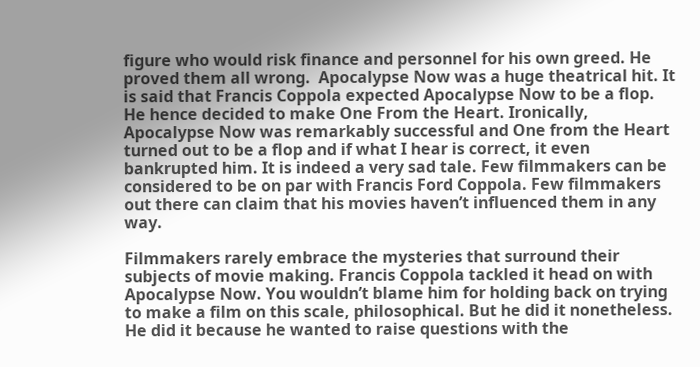figure who would risk finance and personnel for his own greed. He proved them all wrong.  Apocalypse Now was a huge theatrical hit. It is said that Francis Coppola expected Apocalypse Now to be a flop. He hence decided to make One From the Heart. Ironically, Apocalypse Now was remarkably successful and One from the Heart turned out to be a flop and if what I hear is correct, it even bankrupted him. It is indeed a very sad tale. Few filmmakers can be considered to be on par with Francis Ford Coppola. Few filmmakers out there can claim that his movies haven’t influenced them in any way.

Filmmakers rarely embrace the mysteries that surround their subjects of movie making. Francis Coppola tackled it head on with Apocalypse Now. You wouldn’t blame him for holding back on trying to make a film on this scale, philosophical. But he did it nonetheless. He did it because he wanted to raise questions with the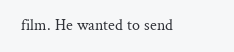film. He wanted to send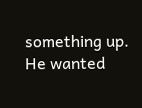something up. He wanted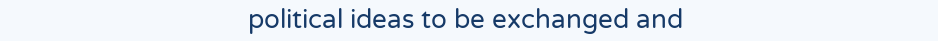political ideas to be exchanged and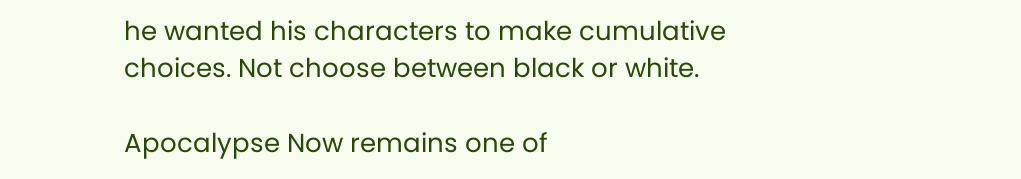he wanted his characters to make cumulative choices. Not choose between black or white.

Apocalypse Now remains one of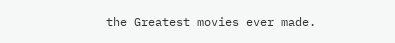the Greatest movies ever made.